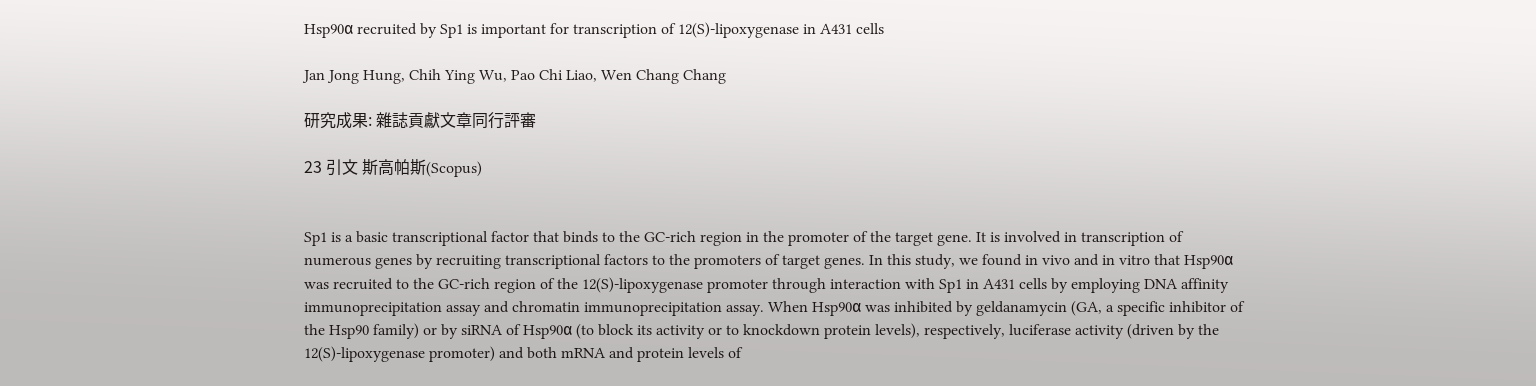Hsp90α recruited by Sp1 is important for transcription of 12(S)-lipoxygenase in A431 cells

Jan Jong Hung, Chih Ying Wu, Pao Chi Liao, Wen Chang Chang

研究成果: 雜誌貢獻文章同行評審

23 引文 斯高帕斯(Scopus)


Sp1 is a basic transcriptional factor that binds to the GC-rich region in the promoter of the target gene. It is involved in transcription of numerous genes by recruiting transcriptional factors to the promoters of target genes. In this study, we found in vivo and in vitro that Hsp90α was recruited to the GC-rich region of the 12(S)-lipoxygenase promoter through interaction with Sp1 in A431 cells by employing DNA affinity immunoprecipitation assay and chromatin immunoprecipitation assay. When Hsp90α was inhibited by geldanamycin (GA, a specific inhibitor of the Hsp90 family) or by siRNA of Hsp90α (to block its activity or to knockdown protein levels), respectively, luciferase activity (driven by the 12(S)-lipoxygenase promoter) and both mRNA and protein levels of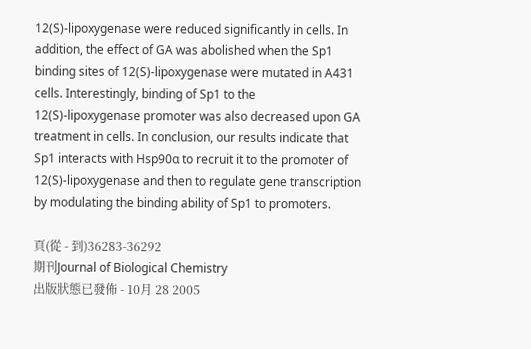12(S)-lipoxygenase were reduced significantly in cells. In addition, the effect of GA was abolished when the Sp1 binding sites of 12(S)-lipoxygenase were mutated in A431 cells. Interestingly, binding of Sp1 to the 12(S)-lipoxygenase promoter was also decreased upon GA treatment in cells. In conclusion, our results indicate that Sp1 interacts with Hsp90α to recruit it to the promoter of 12(S)-lipoxygenase and then to regulate gene transcription by modulating the binding ability of Sp1 to promoters.

頁(從 - 到)36283-36292
期刊Journal of Biological Chemistry
出版狀態已發佈 - 10月 28 2005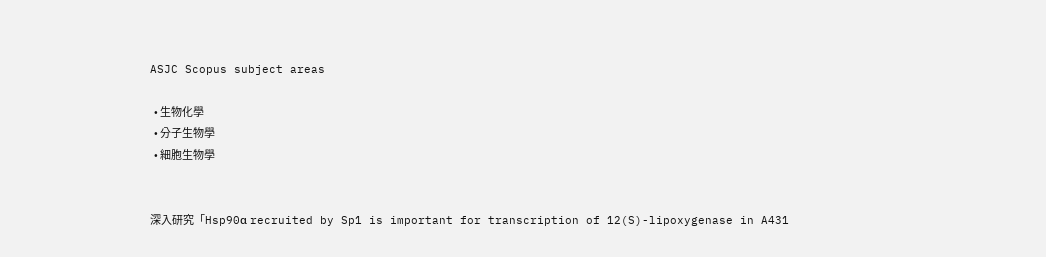ASJC Scopus subject areas

  • 生物化學
  • 分子生物學
  • 細胞生物學


深入研究「Hsp90α recruited by Sp1 is important for transcription of 12(S)-lipoxygenase in A431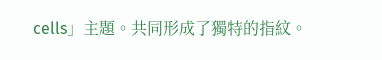cells」主題。共同形成了獨特的指紋。